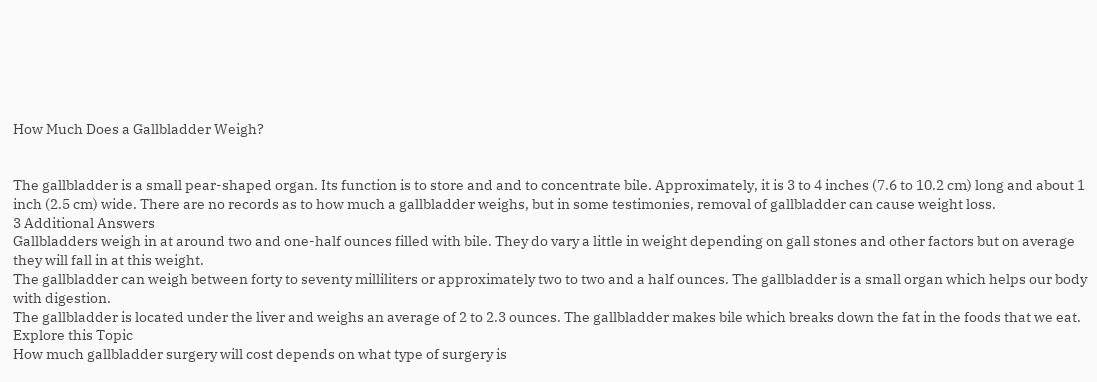How Much Does a Gallbladder Weigh?


The gallbladder is a small pear-shaped organ. Its function is to store and and to concentrate bile. Approximately, it is 3 to 4 inches (7.6 to 10.2 cm) long and about 1 inch (2.5 cm) wide. There are no records as to how much a gallbladder weighs, but in some testimonies, removal of gallbladder can cause weight loss.
3 Additional Answers
Gallbladders weigh in at around two and one-half ounces filled with bile. They do vary a little in weight depending on gall stones and other factors but on average they will fall in at this weight.
The gallbladder can weigh between forty to seventy milliliters or approximately two to two and a half ounces. The gallbladder is a small organ which helps our body with digestion.
The gallbladder is located under the liver and weighs an average of 2 to 2.3 ounces. The gallbladder makes bile which breaks down the fat in the foods that we eat.
Explore this Topic
How much gallbladder surgery will cost depends on what type of surgery is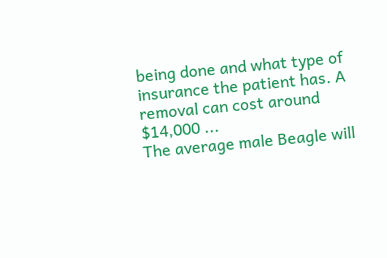being done and what type of insurance the patient has. A removal can cost around $14,000 ...
The average male Beagle will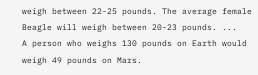weigh between 22-25 pounds. The average female Beagle will weigh between 20-23 pounds. ...
A person who weighs 130 pounds on Earth would weigh 49 pounds on Mars.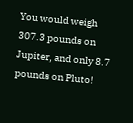You would weigh 307.3 pounds on Jupiter, and only 8.7 pounds on Pluto!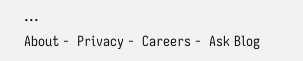...
About -  Privacy -  Careers -  Ask Blog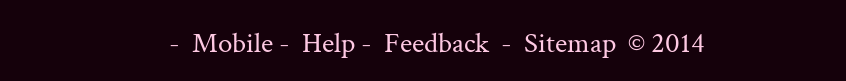-  Mobile -  Help -  Feedback  -  Sitemap  © 2014